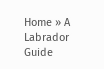Home » A Labrador Guide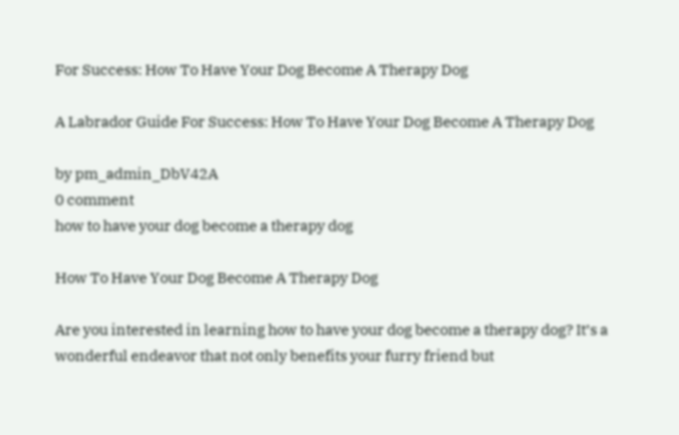For Success: How To Have Your Dog Become A Therapy Dog

A Labrador Guide For Success: How To Have Your Dog Become A Therapy Dog

by pm_admin_DbV42A
0 comment
how to have your dog become a therapy dog

How To Have Your Dog Become A Therapy Dog

Are you interested in learning how to have your dog become a therapy dog? It’s a wonderful endeavor that not only benefits your furry friend but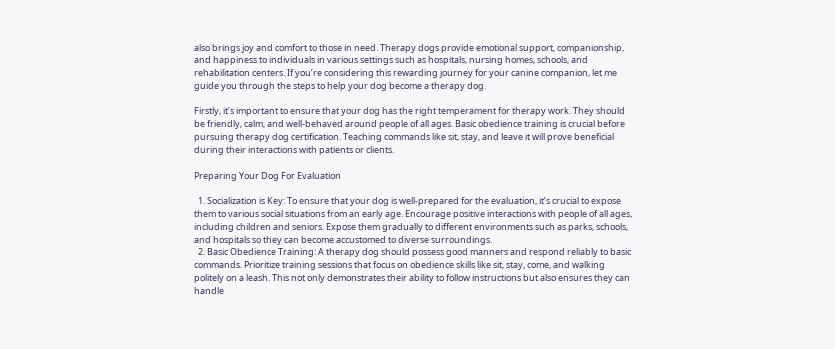also brings joy and comfort to those in need. Therapy dogs provide emotional support, companionship, and happiness to individuals in various settings such as hospitals, nursing homes, schools, and rehabilitation centers. If you’re considering this rewarding journey for your canine companion, let me guide you through the steps to help your dog become a therapy dog.

Firstly, it’s important to ensure that your dog has the right temperament for therapy work. They should be friendly, calm, and well-behaved around people of all ages. Basic obedience training is crucial before pursuing therapy dog certification. Teaching commands like sit, stay, and leave it will prove beneficial during their interactions with patients or clients.

Preparing Your Dog For Evaluation

  1. Socialization is Key: To ensure that your dog is well-prepared for the evaluation, it’s crucial to expose them to various social situations from an early age. Encourage positive interactions with people of all ages, including children and seniors. Expose them gradually to different environments such as parks, schools, and hospitals so they can become accustomed to diverse surroundings.
  2. Basic Obedience Training: A therapy dog should possess good manners and respond reliably to basic commands. Prioritize training sessions that focus on obedience skills like sit, stay, come, and walking politely on a leash. This not only demonstrates their ability to follow instructions but also ensures they can handle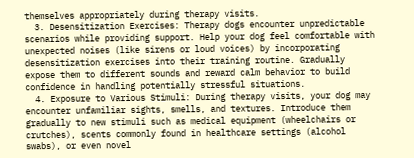themselves appropriately during therapy visits.
  3. Desensitization Exercises: Therapy dogs encounter unpredictable scenarios while providing support. Help your dog feel comfortable with unexpected noises (like sirens or loud voices) by incorporating desensitization exercises into their training routine. Gradually expose them to different sounds and reward calm behavior to build confidence in handling potentially stressful situations.
  4. Exposure to Various Stimuli: During therapy visits, your dog may encounter unfamiliar sights, smells, and textures. Introduce them gradually to new stimuli such as medical equipment (wheelchairs or crutches), scents commonly found in healthcare settings (alcohol swabs), or even novel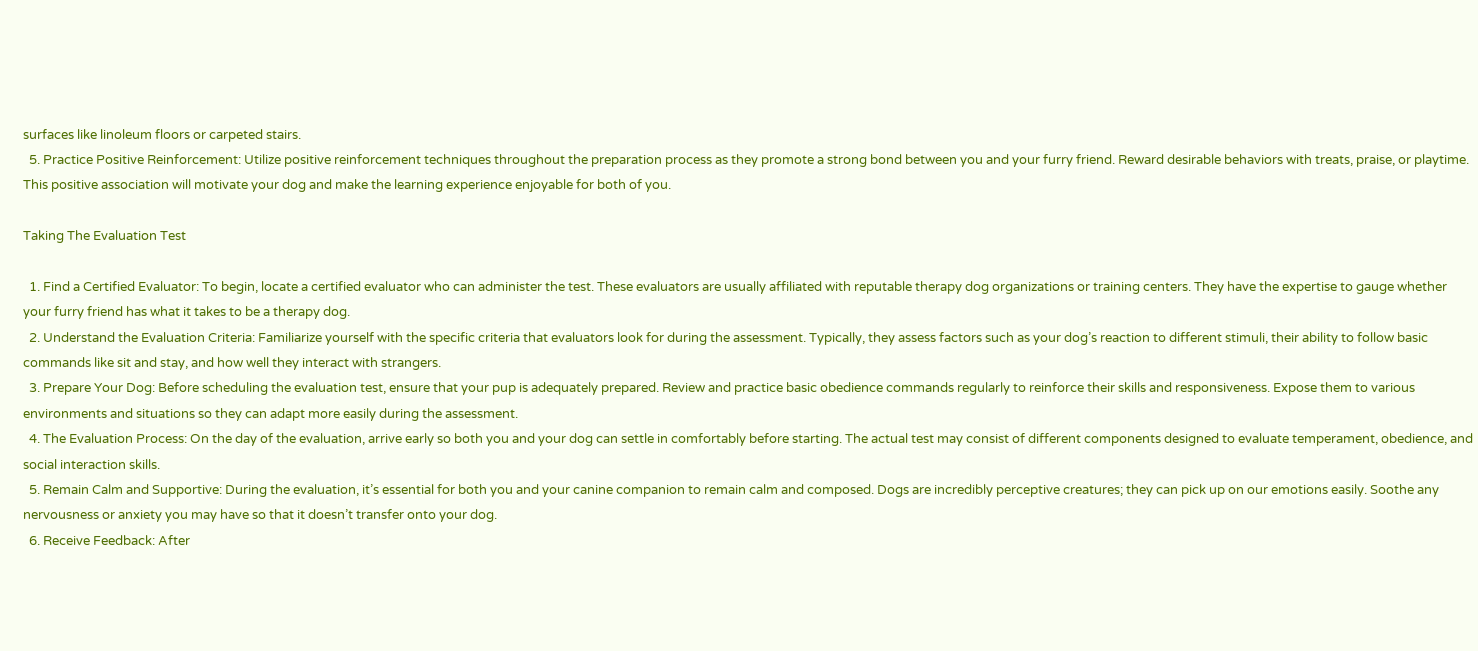surfaces like linoleum floors or carpeted stairs.
  5. Practice Positive Reinforcement: Utilize positive reinforcement techniques throughout the preparation process as they promote a strong bond between you and your furry friend. Reward desirable behaviors with treats, praise, or playtime. This positive association will motivate your dog and make the learning experience enjoyable for both of you.

Taking The Evaluation Test

  1. Find a Certified Evaluator: To begin, locate a certified evaluator who can administer the test. These evaluators are usually affiliated with reputable therapy dog organizations or training centers. They have the expertise to gauge whether your furry friend has what it takes to be a therapy dog.
  2. Understand the Evaluation Criteria: Familiarize yourself with the specific criteria that evaluators look for during the assessment. Typically, they assess factors such as your dog’s reaction to different stimuli, their ability to follow basic commands like sit and stay, and how well they interact with strangers.
  3. Prepare Your Dog: Before scheduling the evaluation test, ensure that your pup is adequately prepared. Review and practice basic obedience commands regularly to reinforce their skills and responsiveness. Expose them to various environments and situations so they can adapt more easily during the assessment.
  4. The Evaluation Process: On the day of the evaluation, arrive early so both you and your dog can settle in comfortably before starting. The actual test may consist of different components designed to evaluate temperament, obedience, and social interaction skills.
  5. Remain Calm and Supportive: During the evaluation, it’s essential for both you and your canine companion to remain calm and composed. Dogs are incredibly perceptive creatures; they can pick up on our emotions easily. Soothe any nervousness or anxiety you may have so that it doesn’t transfer onto your dog.
  6. Receive Feedback: After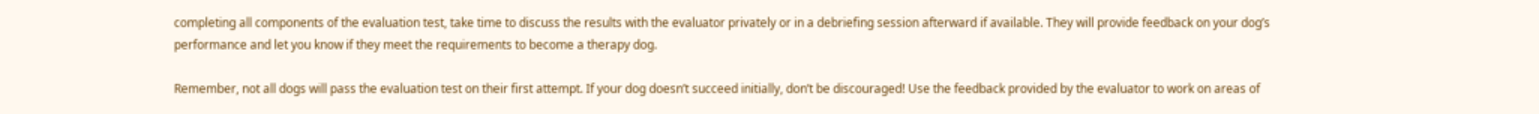completing all components of the evaluation test, take time to discuss the results with the evaluator privately or in a debriefing session afterward if available. They will provide feedback on your dog’s performance and let you know if they meet the requirements to become a therapy dog.

Remember, not all dogs will pass the evaluation test on their first attempt. If your dog doesn’t succeed initially, don’t be discouraged! Use the feedback provided by the evaluator to work on areas of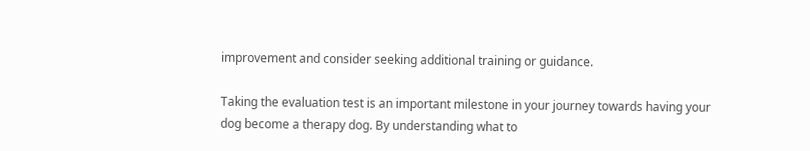improvement and consider seeking additional training or guidance.

Taking the evaluation test is an important milestone in your journey towards having your dog become a therapy dog. By understanding what to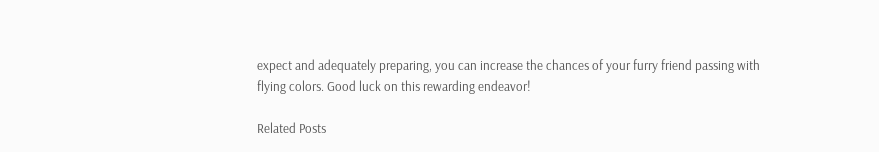expect and adequately preparing, you can increase the chances of your furry friend passing with flying colors. Good luck on this rewarding endeavor!

Related Posts